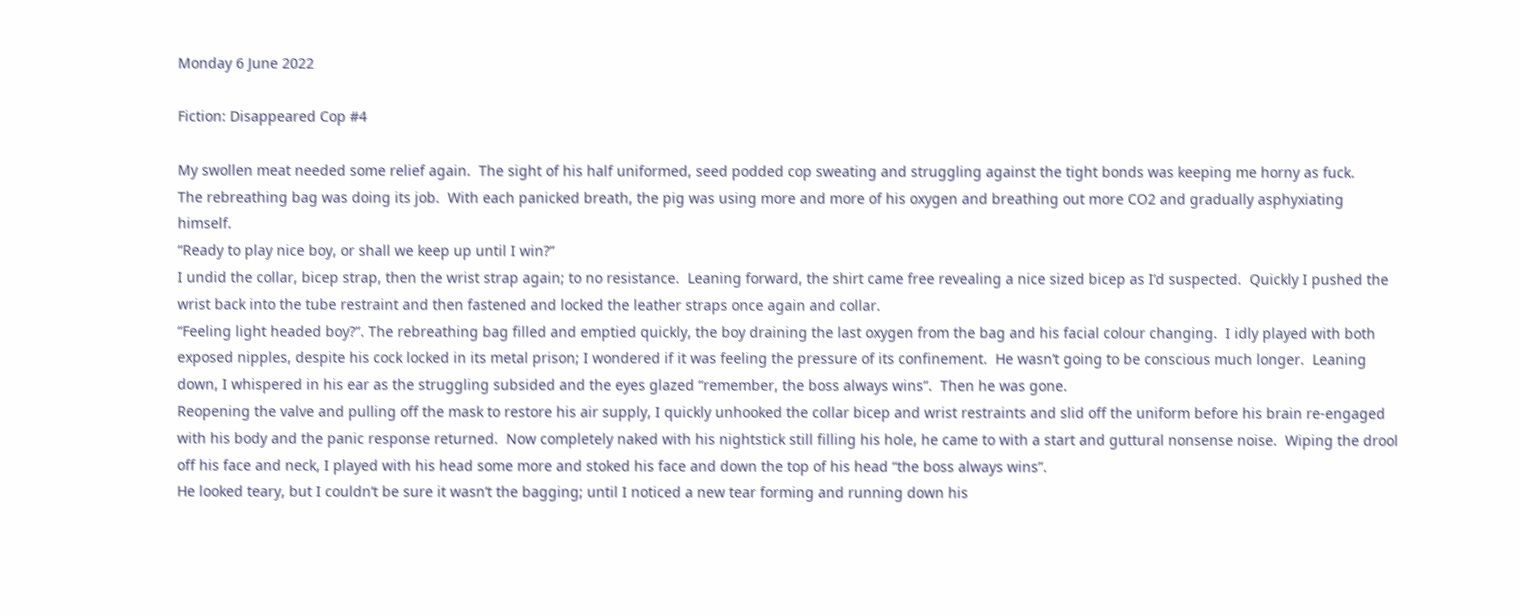Monday 6 June 2022

Fiction: Disappeared Cop #4

My swollen meat needed some relief again.  The sight of his half uniformed, seed podded cop sweating and struggling against the tight bonds was keeping me horny as fuck.
The rebreathing bag was doing its job.  With each panicked breath, the pig was using more and more of his oxygen and breathing out more CO2 and gradually asphyxiating himself.
“Ready to play nice boy, or shall we keep up until I win?”
I undid the collar, bicep strap, then the wrist strap again; to no resistance.  Leaning forward, the shirt came free revealing a nice sized bicep as I’d suspected.  Quickly I pushed the wrist back into the tube restraint and then fastened and locked the leather straps once again and collar.
“Feeling light headed boy?”. The rebreathing bag filled and emptied quickly, the boy draining the last oxygen from the bag and his facial colour changing.  I idly played with both exposed nipples, despite his cock locked in its metal prison; I wondered if it was feeling the pressure of its confinement.  He wasn’t going to be conscious much longer.  Leaning down, I whispered in his ear as the struggling subsided and the eyes glazed “remember, the boss always wins”.  Then he was gone.
Reopening the valve and pulling off the mask to restore his air supply, I quickly unhooked the collar bicep and wrist restraints and slid off the uniform before his brain re-engaged with his body and the panic response returned.  Now completely naked with his nightstick still filling his hole, he came to with a start and guttural nonsense noise.  Wiping the drool off his face and neck, I played with his head some more and stoked his face and down the top of his head “the boss always wins”.
He looked teary, but I couldn’t be sure it wasn’t the bagging; until I noticed a new tear forming and running down his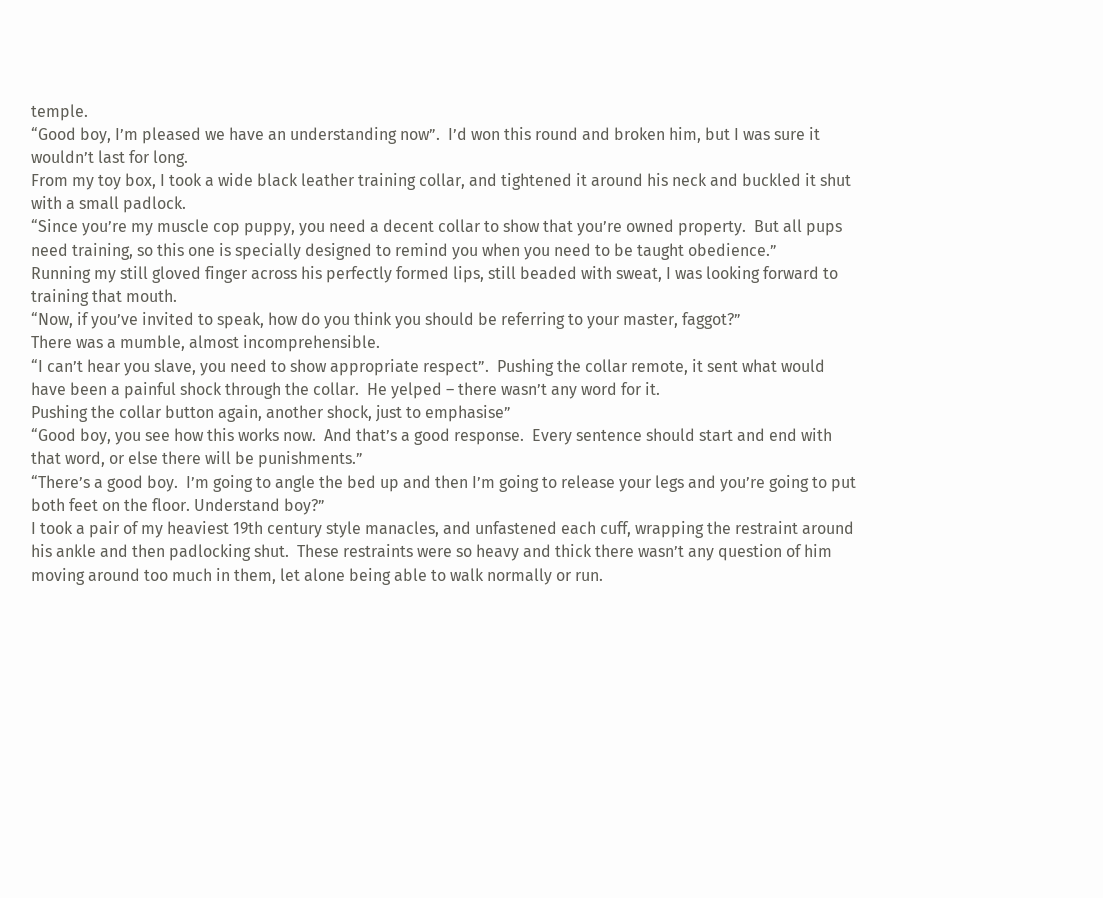temple.
“Good boy, I’m pleased we have an understanding now”.  I’d won this round and broken him, but I was sure it wouldn’t last for long.
From my toy box, I took a wide black leather training collar, and tightened it around his neck and buckled it shut with a small padlock.
“Since you’re my muscle cop puppy, you need a decent collar to show that you’re owned property.  But all pups need training, so this one is specially designed to remind you when you need to be taught obedience.”
Running my still gloved finger across his perfectly formed lips, still beaded with sweat, I was looking forward to training that mouth.
“Now, if you’ve invited to speak, how do you think you should be referring to your master, faggot?”
There was a mumble, almost incomprehensible.
“I can’t hear you slave, you need to show appropriate respect”.  Pushing the collar remote, it sent what would have been a painful shock through the collar.  He yelped – there wasn’t any word for it.
Pushing the collar button again, another shock, just to emphasise”
“Good boy, you see how this works now.  And that’s a good response.  Every sentence should start and end with that word, or else there will be punishments.”
“There’s a good boy.  I’m going to angle the bed up and then I’m going to release your legs and you’re going to put both feet on the floor. Understand boy?”
I took a pair of my heaviest 19th century style manacles, and unfastened each cuff, wrapping the restraint around his ankle and then padlocking shut.  These restraints were so heavy and thick there wasn’t any question of him moving around too much in them, let alone being able to walk normally or run.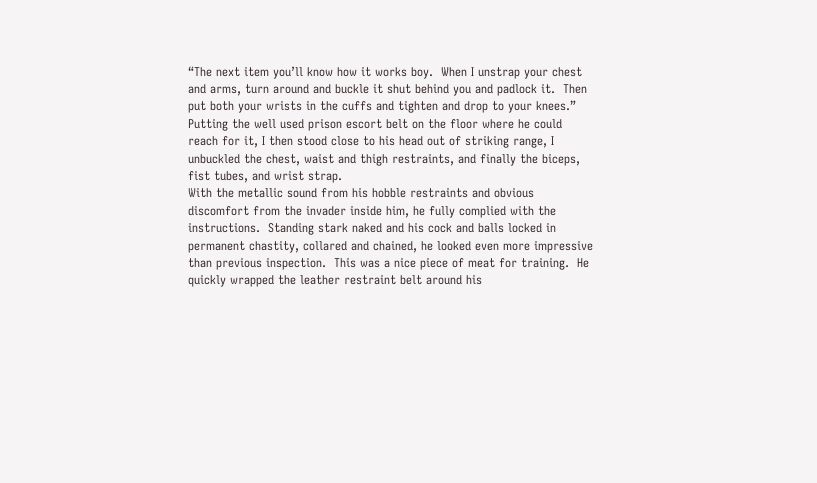“The next item you’ll know how it works boy.  When I unstrap your chest and arms, turn around and buckle it shut behind you and padlock it.  Then put both your wrists in the cuffs and tighten and drop to your knees.”
Putting the well used prison escort belt on the floor where he could reach for it, I then stood close to his head out of striking range, I unbuckled the chest, waist and thigh restraints, and finally the biceps, fist tubes, and wrist strap.
With the metallic sound from his hobble restraints and obvious discomfort from the invader inside him, he fully complied with the instructions.  Standing stark naked and his cock and balls locked in permanent chastity, collared and chained, he looked even more impressive than previous inspection.  This was a nice piece of meat for training.  He quickly wrapped the leather restraint belt around his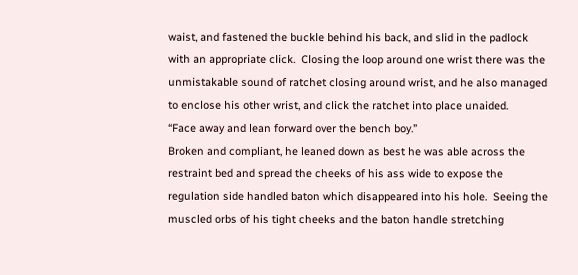waist, and fastened the buckle behind his back, and slid in the padlock with an appropriate click.  Closing the loop around one wrist there was the unmistakable sound of ratchet closing around wrist, and he also managed to enclose his other wrist, and click the ratchet into place unaided.
“Face away and lean forward over the bench boy.”
Broken and compliant, he leaned down as best he was able across the restraint bed and spread the cheeks of his ass wide to expose the regulation side handled baton which disappeared into his hole.  Seeing the muscled orbs of his tight cheeks and the baton handle stretching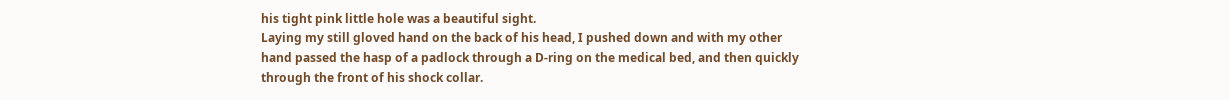his tight pink little hole was a beautiful sight.
Laying my still gloved hand on the back of his head, I pushed down and with my other hand passed the hasp of a padlock through a D-ring on the medical bed, and then quickly through the front of his shock collar.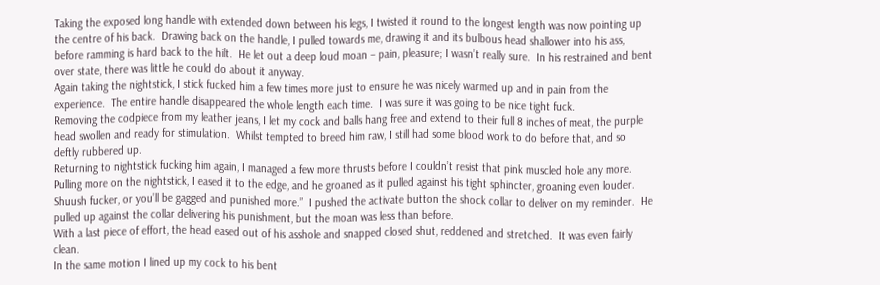Taking the exposed long handle with extended down between his legs, I twisted it round to the longest length was now pointing up the centre of his back.  Drawing back on the handle, I pulled towards me, drawing it and its bulbous head shallower into his ass, before ramming is hard back to the hilt.  He let out a deep loud moan – pain, pleasure; I wasn’t really sure.  In his restrained and bent over state, there was little he could do about it anyway.
Again taking the nightstick, I stick fucked him a few times more just to ensure he was nicely warmed up and in pain from the experience.  The entire handle disappeared the whole length each time.  I was sure it was going to be nice tight fuck.
Removing the codpiece from my leather jeans, I let my cock and balls hang free and extend to their full 8 inches of meat, the purple head swollen and ready for stimulation.  Whilst tempted to breed him raw, I still had some blood work to do before that, and so deftly rubbered up.
Returning to nightstick fucking him again, I managed a few more thrusts before I couldn’t resist that pink muscled hole any more.  Pulling more on the nightstick, I eased it to the edge, and he groaned as it pulled against his tight sphincter, groaning even louder.
Shuush fucker, or you’ll be gagged and punished more.”  I pushed the activate button the shock collar to deliver on my reminder.  He pulled up against the collar delivering his punishment, but the moan was less than before.
With a last piece of effort, the head eased out of his asshole and snapped closed shut, reddened and stretched.  It was even fairly clean.
In the same motion I lined up my cock to his bent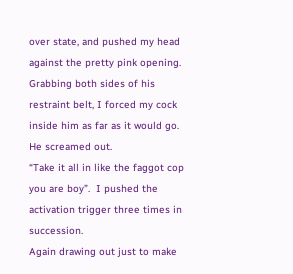over state, and pushed my head against the pretty pink opening.  Grabbing both sides of his restraint belt, I forced my cock inside him as far as it would go.
He screamed out.
“Take it all in like the faggot cop you are boy”.  I pushed the activation trigger three times in succession.
Again drawing out just to make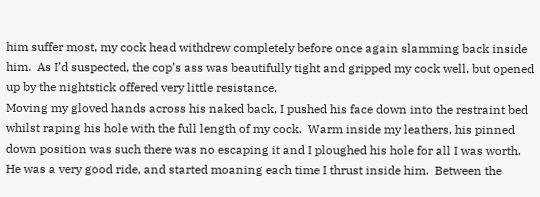him suffer most, my cock head withdrew completely before once again slamming back inside him.  As I’d suspected, the cop’s ass was beautifully tight and gripped my cock well, but opened up by the nightstick offered very little resistance.
Moving my gloved hands across his naked back, I pushed his face down into the restraint bed whilst raping his hole with the full length of my cock.  Warm inside my leathers, his pinned down position was such there was no escaping it and I ploughed his hole for all I was worth.  He was a very good ride, and started moaning each time I thrust inside him.  Between the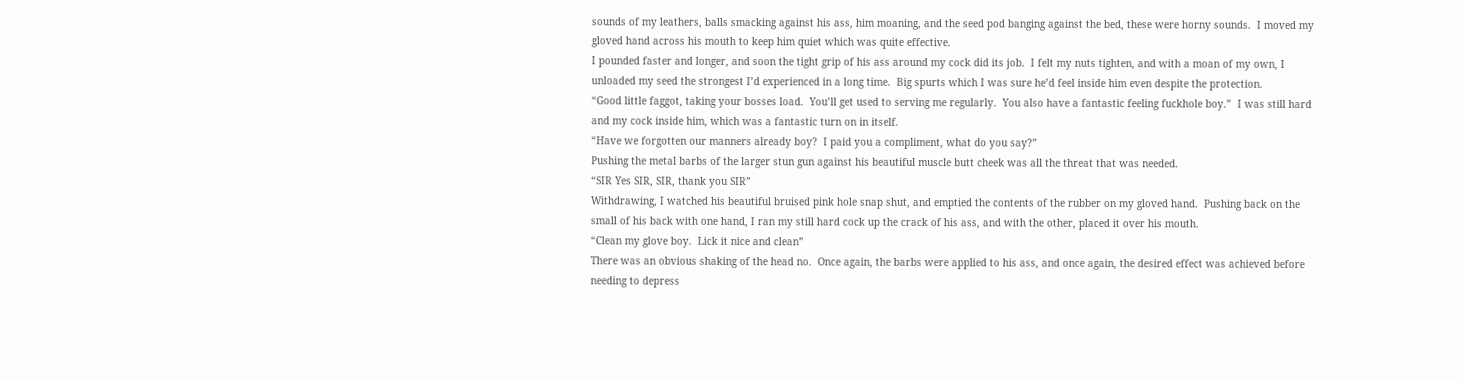sounds of my leathers, balls smacking against his ass, him moaning, and the seed pod banging against the bed, these were horny sounds.  I moved my gloved hand across his mouth to keep him quiet which was quite effective.
I pounded faster and longer, and soon the tight grip of his ass around my cock did its job.  I felt my nuts tighten, and with a moan of my own, I unloaded my seed the strongest I’d experienced in a long time.  Big spurts which I was sure he’d feel inside him even despite the protection.
“Good little faggot, taking your bosses load.  You’ll get used to serving me regularly.  You also have a fantastic feeling fuckhole boy.”  I was still hard and my cock inside him, which was a fantastic turn on in itself.
“Have we forgotten our manners already boy?  I paid you a compliment, what do you say?”
Pushing the metal barbs of the larger stun gun against his beautiful muscle butt cheek was all the threat that was needed.
“SIR Yes SIR, SIR, thank you SIR”
Withdrawing, I watched his beautiful bruised pink hole snap shut, and emptied the contents of the rubber on my gloved hand.  Pushing back on the small of his back with one hand, I ran my still hard cock up the crack of his ass, and with the other, placed it over his mouth.
“Clean my glove boy.  Lick it nice and clean”
There was an obvious shaking of the head no.  Once again, the barbs were applied to his ass, and once again, the desired effect was achieved before needing to depress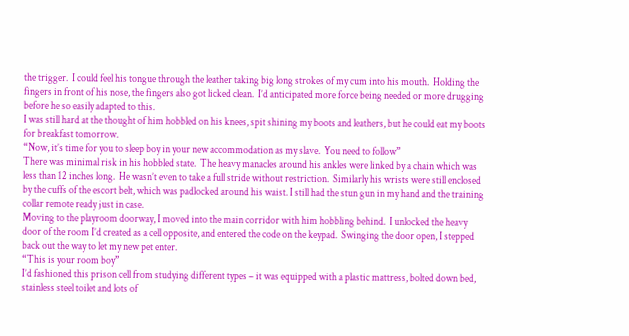the trigger.  I could feel his tongue through the leather taking big long strokes of my cum into his mouth.  Holding the fingers in front of his nose, the fingers also got licked clean.  I’d anticipated more force being needed or more drugging before he so easily adapted to this.
I was still hard at the thought of him hobbled on his knees, spit shining my boots and leathers, but he could eat my boots for breakfast tomorrow.
“Now, it’s time for you to sleep boy in your new accommodation as my slave.  You need to follow”
There was minimal risk in his hobbled state.  The heavy manacles around his ankles were linked by a chain which was less than 12 inches long.  He wasn’t even to take a full stride without restriction.  Similarly his wrists were still enclosed by the cuffs of the escort belt, which was padlocked around his waist. I still had the stun gun in my hand and the training collar remote ready just in case.
Moving to the playroom doorway, I moved into the main corridor with him hobbling behind.  I unlocked the heavy door of the room I’d created as a cell opposite, and entered the code on the keypad.  Swinging the door open, I stepped back out the way to let my new pet enter.
“This is your room boy”
I’d fashioned this prison cell from studying different types – it was equipped with a plastic mattress, bolted down bed, stainless steel toilet and lots of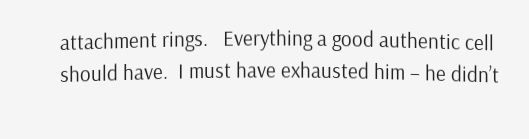attachment rings.   Everything a good authentic cell should have.  I must have exhausted him – he didn’t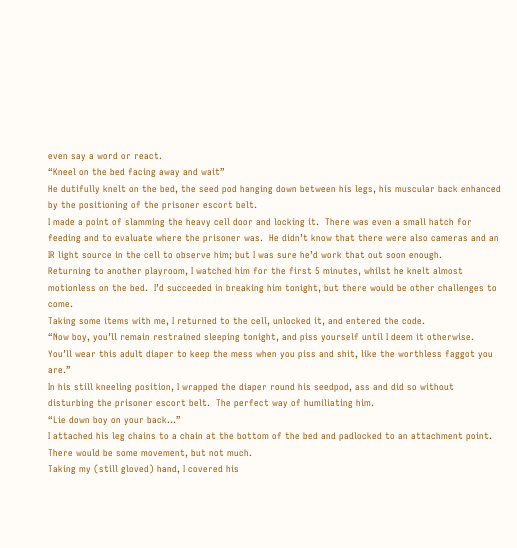even say a word or react.
“Kneel on the bed facing away and wait”
He dutifully knelt on the bed, the seed pod hanging down between his legs, his muscular back enhanced by the positioning of the prisoner escort belt.
I made a point of slamming the heavy cell door and locking it.  There was even a small hatch for feeding and to evaluate where the prisoner was.  He didn’t know that there were also cameras and an IR light source in the cell to observe him; but I was sure he’d work that out soon enough.
Returning to another playroom, I watched him for the first 5 minutes, whilst he knelt almost motionless on the bed.  I’d succeeded in breaking him tonight, but there would be other challenges to come.
Taking some items with me, I returned to the cell, unlocked it, and entered the code.
“Now boy, you’ll remain restrained sleeping tonight, and piss yourself until I deem it otherwise.  You’ll wear this adult diaper to keep the mess when you piss and shit, like the worthless faggot you are.”
In his still kneeling position, I wrapped the diaper round his seedpod, ass and did so without disturbing the prisoner escort belt.  The perfect way of humiliating him.
“Lie down boy on your back…”
I attached his leg chains to a chain at the bottom of the bed and padlocked to an attachment point.  There would be some movement, but not much.
Taking my (still gloved) hand, I covered his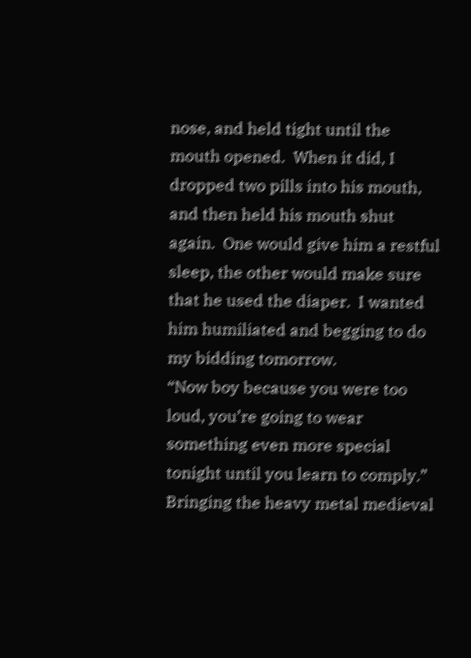nose, and held tight until the mouth opened.  When it did, I dropped two pills into his mouth, and then held his mouth shut again.  One would give him a restful sleep, the other would make sure that he used the diaper.  I wanted him humiliated and begging to do my bidding tomorrow.
“Now boy because you were too loud, you’re going to wear something even more special tonight until you learn to comply.”
Bringing the heavy metal medieval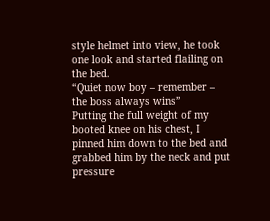style helmet into view, he took one look and started flailing on the bed.
“Quiet now boy – remember – the boss always wins”
Putting the full weight of my booted knee on his chest, I pinned him down to the bed and grabbed him by the neck and put pressure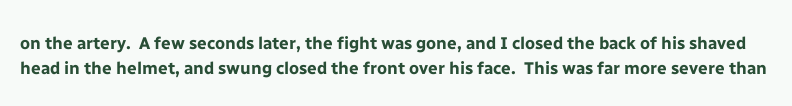on the artery.  A few seconds later, the fight was gone, and I closed the back of his shaved head in the helmet, and swung closed the front over his face.  This was far more severe than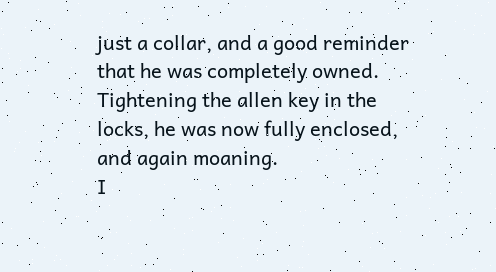just a collar, and a good reminder that he was completely owned.  Tightening the allen key in the locks, he was now fully enclosed, and again moaning.
I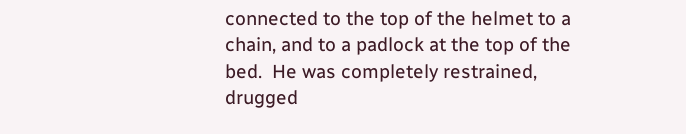connected to the top of the helmet to a chain, and to a padlock at the top of the bed.  He was completely restrained, drugged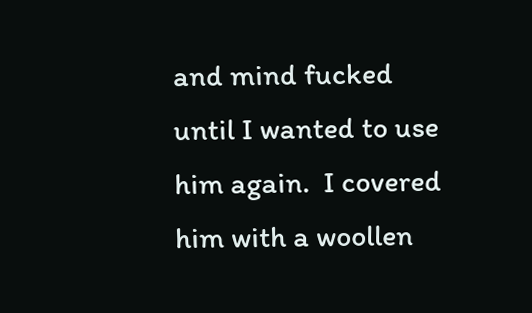and mind fucked until I wanted to use him again.  I covered him with a woollen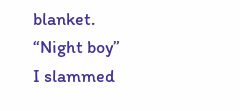blanket.
“Night boy”
I slammed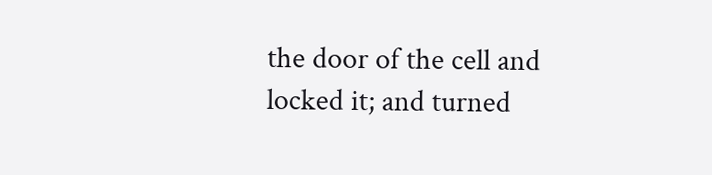the door of the cell and locked it; and turned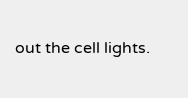out the cell lights.